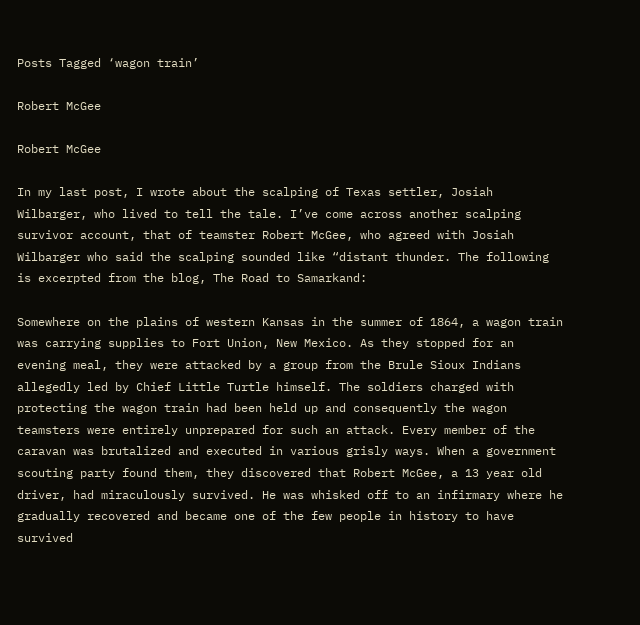Posts Tagged ‘wagon train’

Robert McGee

Robert McGee

In my last post, I wrote about the scalping of Texas settler, Josiah Wilbarger, who lived to tell the tale. I’ve come across another scalping survivor account, that of teamster Robert McGee, who agreed with Josiah Wilbarger who said the scalping sounded like “distant thunder. The following is excerpted from the blog, The Road to Samarkand:

Somewhere on the plains of western Kansas in the summer of 1864, a wagon train was carrying supplies to Fort Union, New Mexico. As they stopped for an evening meal, they were attacked by a group from the Brule Sioux Indians allegedly led by Chief Little Turtle himself. The soldiers charged with protecting the wagon train had been held up and consequently the wagon teamsters were entirely unprepared for such an attack. Every member of the caravan was brutalized and executed in various grisly ways. When a government scouting party found them, they discovered that Robert McGee, a 13 year old driver, had miraculously survived. He was whisked off to an infirmary where he gradually recovered and became one of the few people in history to have survived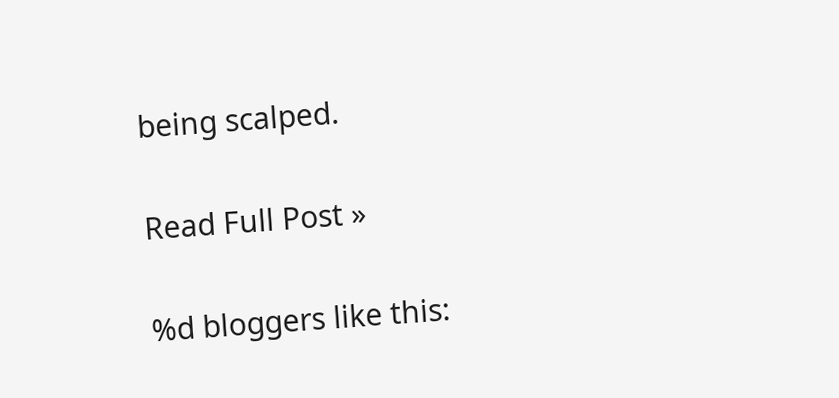being scalped.

Read Full Post »

%d bloggers like this: